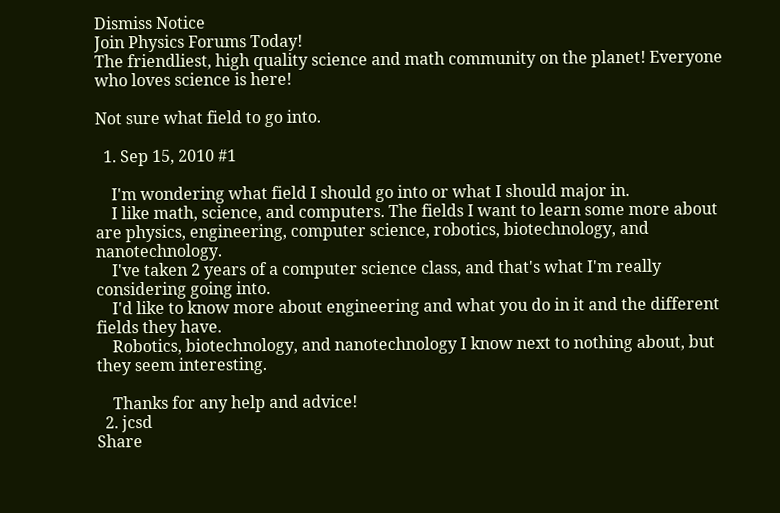Dismiss Notice
Join Physics Forums Today!
The friendliest, high quality science and math community on the planet! Everyone who loves science is here!

Not sure what field to go into.

  1. Sep 15, 2010 #1

    I'm wondering what field I should go into or what I should major in.
    I like math, science, and computers. The fields I want to learn some more about are physics, engineering, computer science, robotics, biotechnology, and nanotechnology.
    I've taken 2 years of a computer science class, and that's what I'm really considering going into.
    I'd like to know more about engineering and what you do in it and the different fields they have.
    Robotics, biotechnology, and nanotechnology I know next to nothing about, but they seem interesting.

    Thanks for any help and advice!
  2. jcsd
Share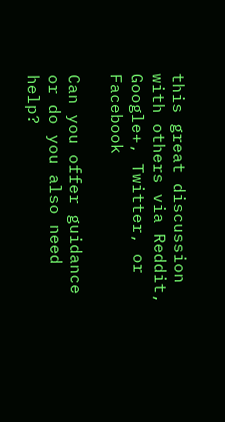this great discussion with others via Reddit, Google+, Twitter, or Facebook

Can you offer guidance or do you also need help?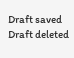Draft saved Draft deleted